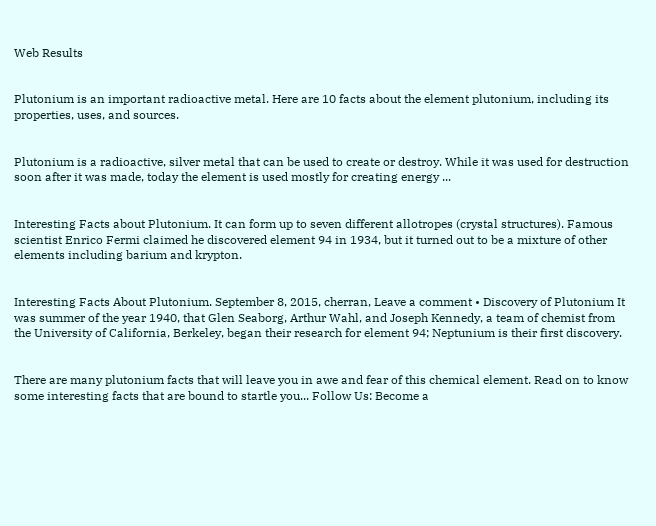Web Results


Plutonium is an important radioactive metal. Here are 10 facts about the element plutonium, including its properties, uses, and sources.


Plutonium is a radioactive, silver metal that can be used to create or destroy. While it was used for destruction soon after it was made, today the element is used mostly for creating energy ...


Interesting Facts about Plutonium. It can form up to seven different allotropes (crystal structures). Famous scientist Enrico Fermi claimed he discovered element 94 in 1934, but it turned out to be a mixture of other elements including barium and krypton.


Interesting Facts About Plutonium. September 8, 2015, cherran, Leave a comment • Discovery of Plutonium It was summer of the year 1940, that Glen Seaborg, Arthur Wahl, and Joseph Kennedy, a team of chemist from the University of California, Berkeley, began their research for element 94; Neptunium is their first discovery.


There are many plutonium facts that will leave you in awe and fear of this chemical element. Read on to know some interesting facts that are bound to startle you... Follow Us: Become a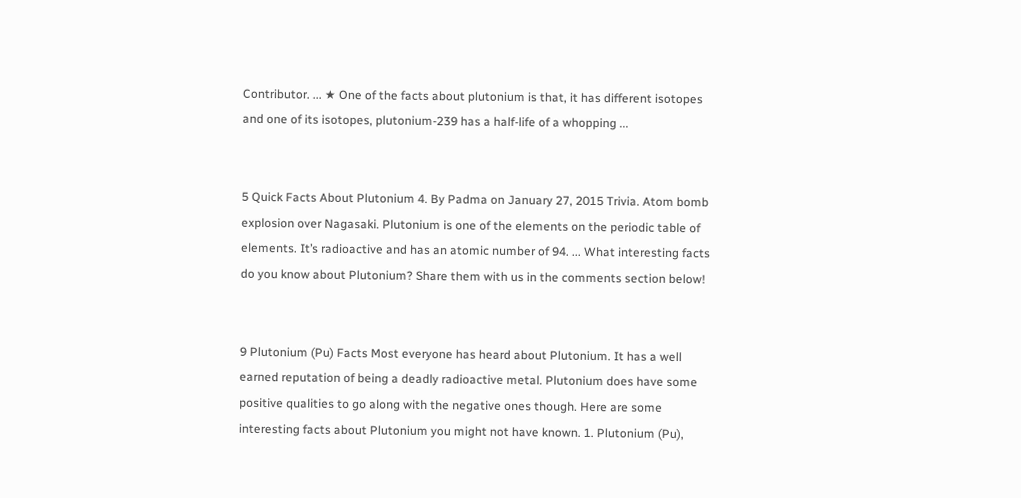Contributor. ... ★ One of the facts about plutonium is that, it has different isotopes and one of its isotopes, plutonium-239 has a half-life of a whopping ...


5 Quick Facts About Plutonium 4. By Padma on January 27, 2015 Trivia. Atom bomb explosion over Nagasaki. Plutonium is one of the elements on the periodic table of elements. It’s radioactive and has an atomic number of 94. ... What interesting facts do you know about Plutonium? Share them with us in the comments section below!


9 Plutonium (Pu) Facts Most everyone has heard about Plutonium. It has a well earned reputation of being a deadly radioactive metal. Plutonium does have some positive qualities to go along with the negative ones though. Here are some interesting facts about Plutonium you might not have known. 1. Plutonium (Pu),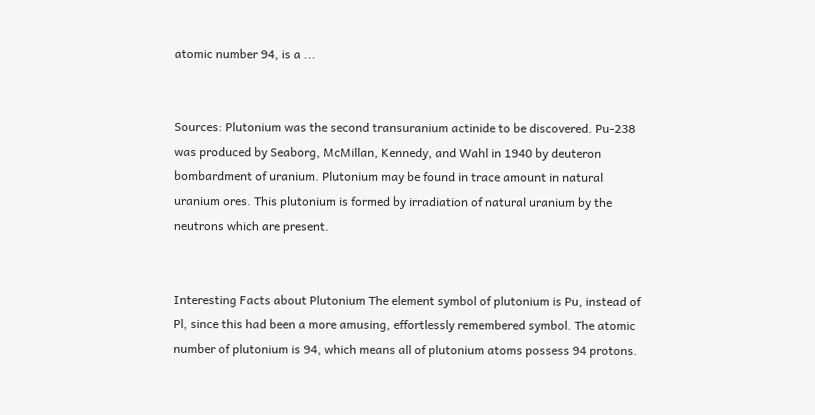atomic number 94, is a ...


Sources: Plutonium was the second transuranium actinide to be discovered. Pu-238 was produced by Seaborg, McMillan, Kennedy, and Wahl in 1940 by deuteron bombardment of uranium. Plutonium may be found in trace amount in natural uranium ores. This plutonium is formed by irradiation of natural uranium by the neutrons which are present.


Interesting Facts about Plutonium The element symbol of plutonium is Pu, instead of Pl, since this had been a more amusing, effortlessly remembered symbol. The atomic number of plutonium is 94, which means all of plutonium atoms possess 94 protons.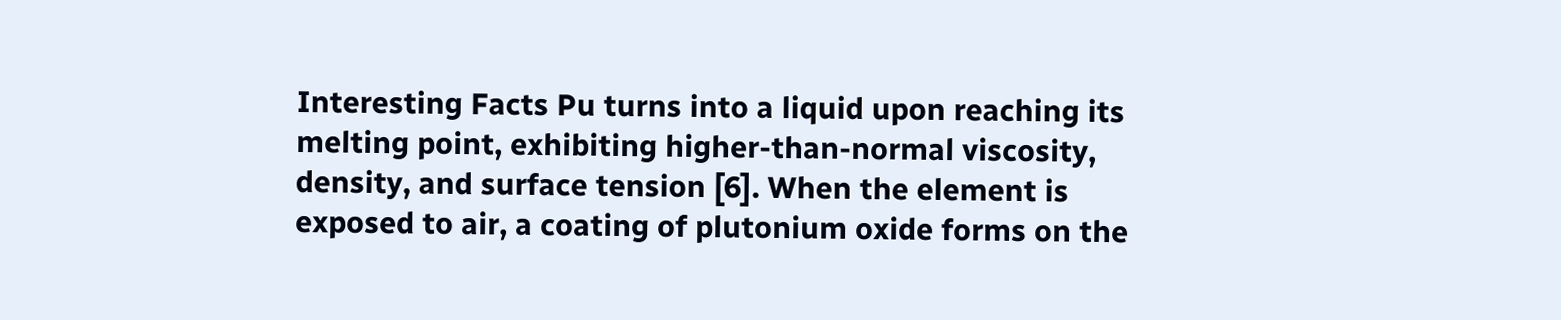Interesting Facts Pu turns into a liquid upon reaching its melting point, exhibiting higher-than-normal viscosity, density, and surface tension [6]. When the element is exposed to air, a coating of plutonium oxide forms on the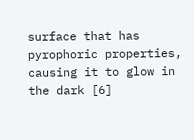surface that has pyrophoric properties, causing it to glow in the dark [6]